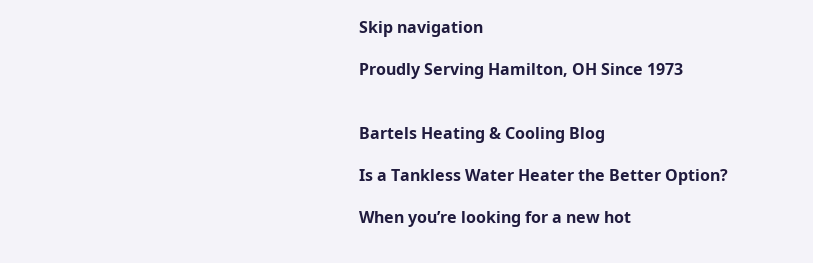Skip navigation

Proudly Serving Hamilton, OH Since 1973


Bartels Heating & Cooling Blog

Is a Tankless Water Heater the Better Option?

When you’re looking for a new hot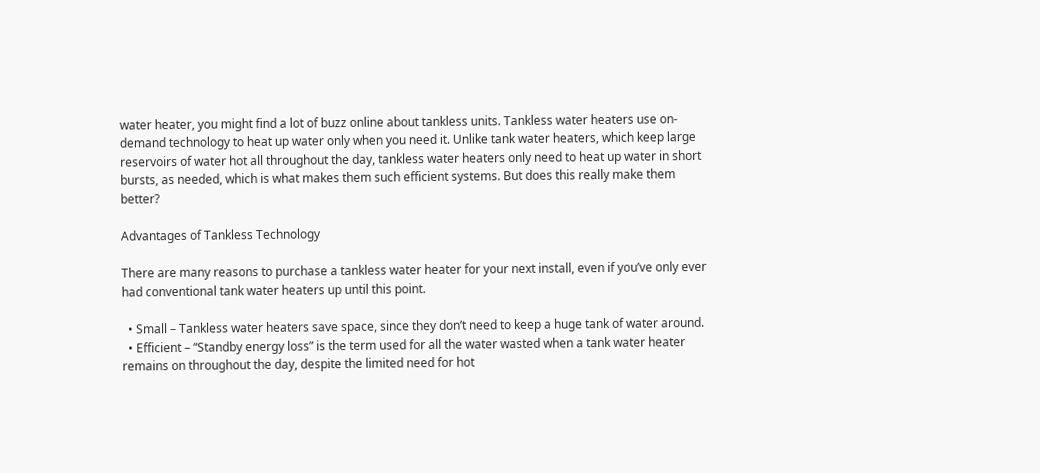water heater, you might find a lot of buzz online about tankless units. Tankless water heaters use on-demand technology to heat up water only when you need it. Unlike tank water heaters, which keep large reservoirs of water hot all throughout the day, tankless water heaters only need to heat up water in short bursts, as needed, which is what makes them such efficient systems. But does this really make them better?

Advantages of Tankless Technology

There are many reasons to purchase a tankless water heater for your next install, even if you’ve only ever had conventional tank water heaters up until this point.

  • Small – Tankless water heaters save space, since they don’t need to keep a huge tank of water around.
  • Efficient – “Standby energy loss” is the term used for all the water wasted when a tank water heater remains on throughout the day, despite the limited need for hot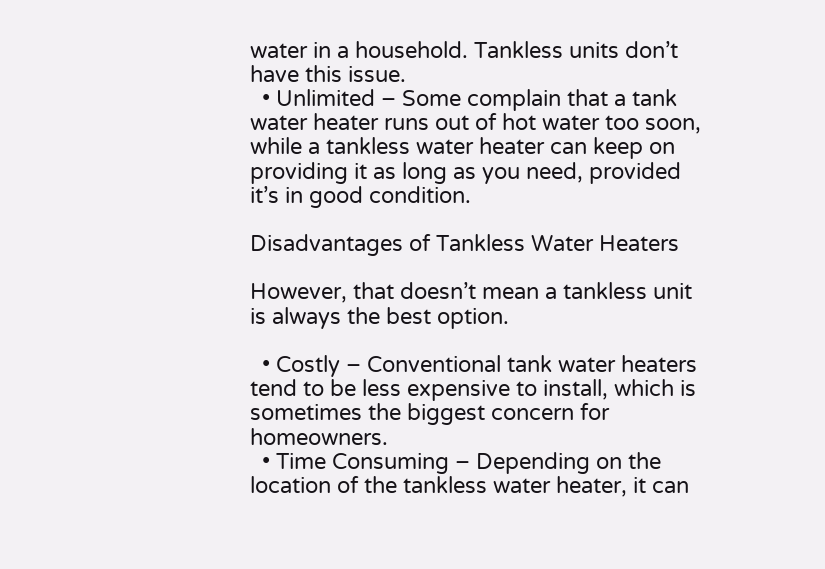water in a household. Tankless units don’t have this issue.
  • Unlimited – Some complain that a tank water heater runs out of hot water too soon, while a tankless water heater can keep on providing it as long as you need, provided it’s in good condition.

Disadvantages of Tankless Water Heaters

However, that doesn’t mean a tankless unit is always the best option.

  • Costly – Conventional tank water heaters tend to be less expensive to install, which is sometimes the biggest concern for homeowners.
  • Time Consuming – Depending on the location of the tankless water heater, it can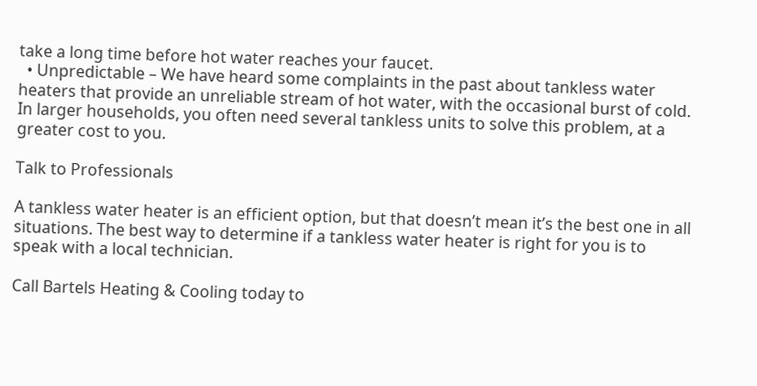take a long time before hot water reaches your faucet.
  • Unpredictable – We have heard some complaints in the past about tankless water heaters that provide an unreliable stream of hot water, with the occasional burst of cold. In larger households, you often need several tankless units to solve this problem, at a greater cost to you.

Talk to Professionals

A tankless water heater is an efficient option, but that doesn’t mean it’s the best one in all situations. The best way to determine if a tankless water heater is right for you is to speak with a local technician.

Call Bartels Heating & Cooling today to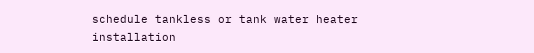schedule tankless or tank water heater installation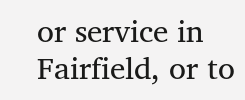or service in Fairfield, or to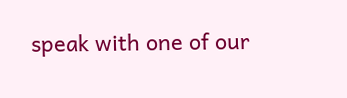speak with one of our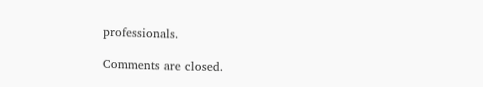professionals.

Comments are closed.